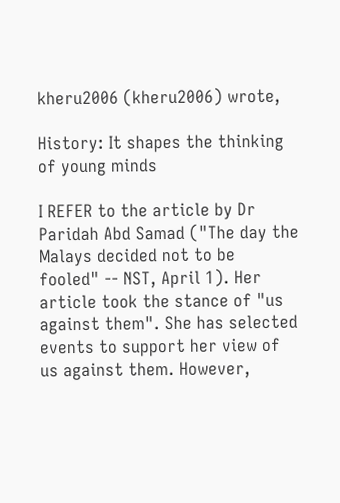kheru2006 (kheru2006) wrote,

History: It shapes the thinking of young minds

I REFER to the article by Dr Paridah Abd Samad ("The day the Malays decided not to be fooled" -- NST, April 1). Her article took the stance of "us against them". She has selected events to support her view of us against them. However,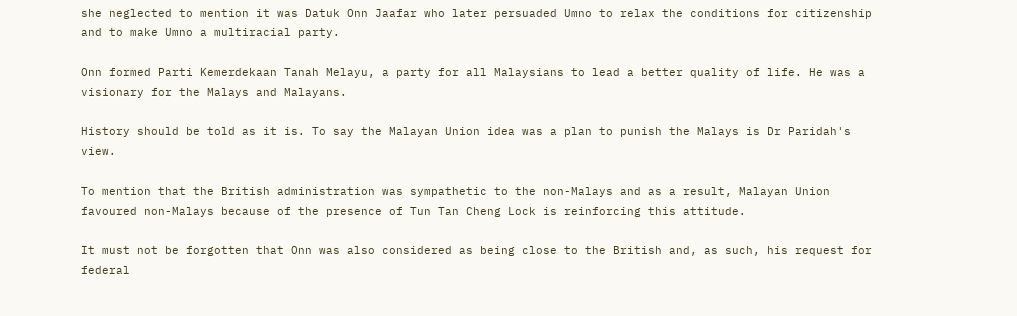she neglected to mention it was Datuk Onn Jaafar who later persuaded Umno to relax the conditions for citizenship and to make Umno a multiracial party.

Onn formed Parti Kemerdekaan Tanah Melayu, a party for all Malaysians to lead a better quality of life. He was a visionary for the Malays and Malayans.

History should be told as it is. To say the Malayan Union idea was a plan to punish the Malays is Dr Paridah's view.

To mention that the British administration was sympathetic to the non-Malays and as a result, Malayan Union favoured non-Malays because of the presence of Tun Tan Cheng Lock is reinforcing this attitude.

It must not be forgotten that Onn was also considered as being close to the British and, as such, his request for federal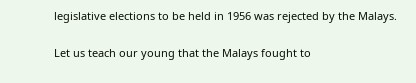legislative elections to be held in 1956 was rejected by the Malays.

Let us teach our young that the Malays fought to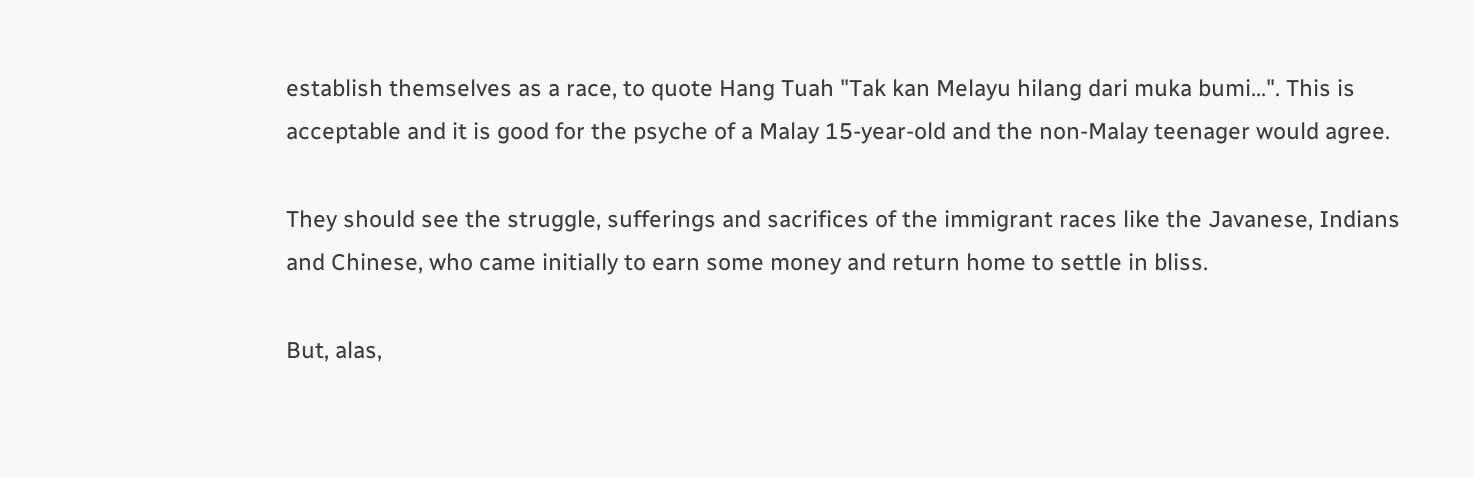establish themselves as a race, to quote Hang Tuah "Tak kan Melayu hilang dari muka bumi...". This is acceptable and it is good for the psyche of a Malay 15-year-old and the non-Malay teenager would agree.

They should see the struggle, sufferings and sacrifices of the immigrant races like the Javanese, Indians and Chinese, who came initially to earn some money and return home to settle in bliss.

But, alas,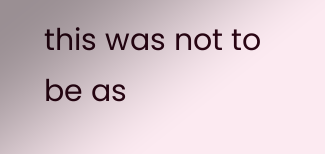this was not to be as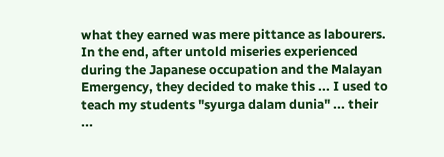what they earned was mere pittance as labourers. In the end, after untold miseries experienced during the Japanese occupation and the Malayan Emergency, they decided to make this ... I used to teach my students "syurga dalam dunia" ... their ...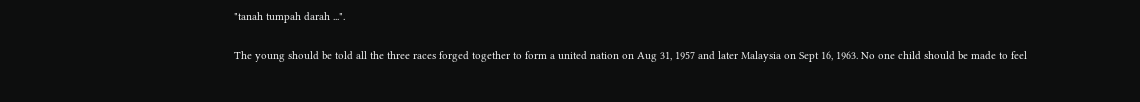"tanah tumpah darah ...".

The young should be told all the three races forged together to form a united nation on Aug 31, 1957 and later Malaysia on Sept 16, 1963. No one child should be made to feel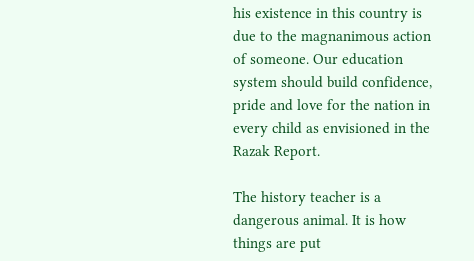his existence in this country is due to the magnanimous action of someone. Our education system should build confidence, pride and love for the nation in every child as envisioned in the Razak Report.

The history teacher is a dangerous animal. It is how things are put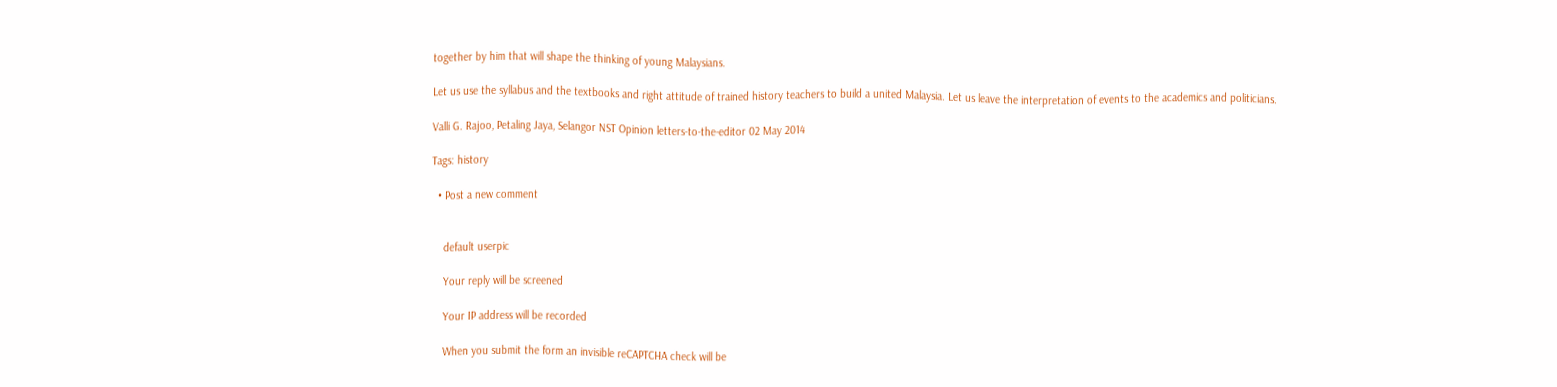together by him that will shape the thinking of young Malaysians.

Let us use the syllabus and the textbooks and right attitude of trained history teachers to build a united Malaysia. Let us leave the interpretation of events to the academics and politicians.

Valli G. Rajoo, Petaling Jaya, Selangor NST Opinion letters-to-the-editor 02 May 2014

Tags: history

  • Post a new comment


    default userpic

    Your reply will be screened

    Your IP address will be recorded

    When you submit the form an invisible reCAPTCHA check will be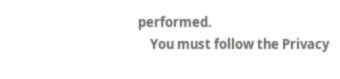performed.
    You must follow the Privacy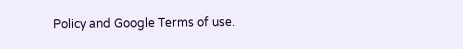Policy and Google Terms of use.